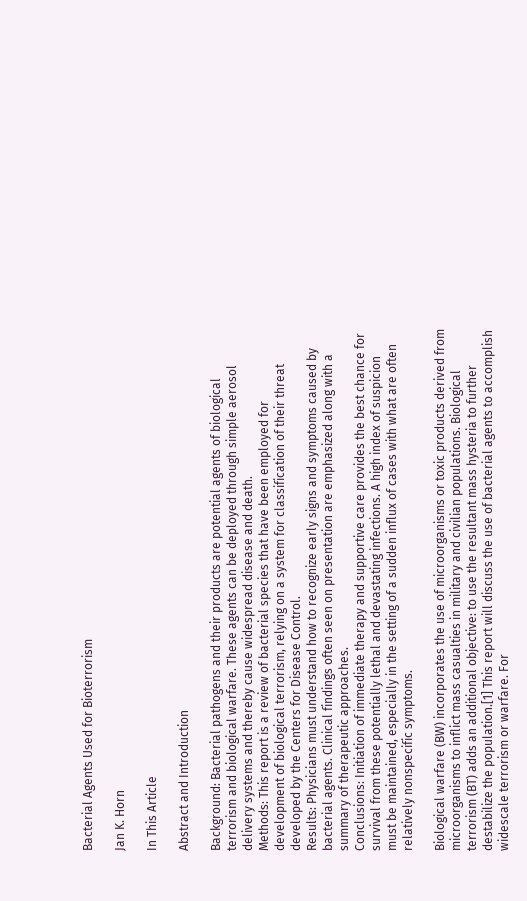Bacterial Agents Used for Bioterrorism

Jan K. Horn

In This Article

Abstract and Introduction

Background: Bacterial pathogens and their products are potential agents of biological terrorism and biological warfare. These agents can be deployed through simple aerosol delivery systems and thereby cause widespread disease and death.
Methods: This report is a review of bacterial species that have been employed for development of biological terrorism, relying on a system for classification of their threat developed by the Centers for Disease Control.
Results: Physicians must understand how to recognize early signs and symptoms caused by bacterial agents. Clinical findings often seen on presentation are emphasized along with a summary of therapeutic approaches.
Conclusions: Initiation of immediate therapy and supportive care provides the best chance for survival from these potentially lethal and devastating infections. A high index of suspicion must be maintained, especially in the setting of a sudden influx of cases with what are often relatively nonspecific symptoms.

Biological warfare (BW) incorporates the use of microorganisms or toxic products derived from microorganisms to inflict mass casualties in military and civilian populations. Biological terrorism (BT) adds an additional objective: to use the resultant mass hysteria to further destabilize the population.[1] This report will discuss the use of bacterial agents to accomplish widescale terrorism or warfare. For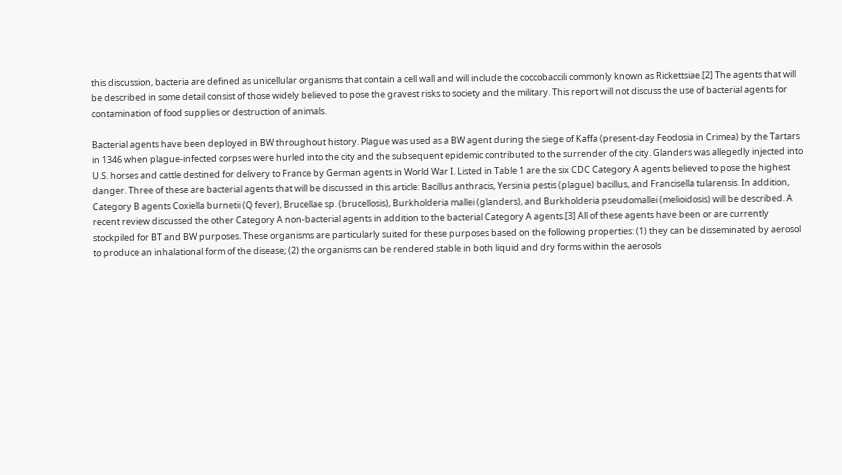this discussion, bacteria are defined as unicellular organisms that contain a cell wall and will include the coccobaccili commonly known as Rickettsiae.[2] The agents that will be described in some detail consist of those widely believed to pose the gravest risks to society and the military. This report will not discuss the use of bacterial agents for contamination of food supplies or destruction of animals.

Bacterial agents have been deployed in BW throughout history. Plague was used as a BW agent during the siege of Kaffa (present-day Feodosia in Crimea) by the Tartars in 1346 when plague-infected corpses were hurled into the city and the subsequent epidemic contributed to the surrender of the city. Glanders was allegedly injected into U.S. horses and cattle destined for delivery to France by German agents in World War I. Listed in Table 1 are the six CDC Category A agents believed to pose the highest danger. Three of these are bacterial agents that will be discussed in this article: Bacillus anthracis, Yersinia pestis (plague) bacillus, and Francisella tularensis. In addition, Category B agents Coxiella burnetii (Q fever), Brucellae sp. (brucellosis), Burkholderia mallei (glanders), and Burkholderia pseudomallei (melioidosis) will be described. A recent review discussed the other Category A non-bacterial agents in addition to the bacterial Category A agents.[3] All of these agents have been or are currently stockpiled for BT and BW purposes. These organisms are particularly suited for these purposes based on the following properties: (1) they can be disseminated by aerosol to produce an inhalational form of the disease; (2) the organisms can be rendered stable in both liquid and dry forms within the aerosols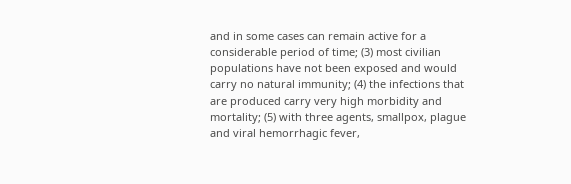and in some cases can remain active for a considerable period of time; (3) most civilian populations have not been exposed and would carry no natural immunity; (4) the infections that are produced carry very high morbidity and mortality; (5) with three agents, smallpox, plague and viral hemorrhagic fever,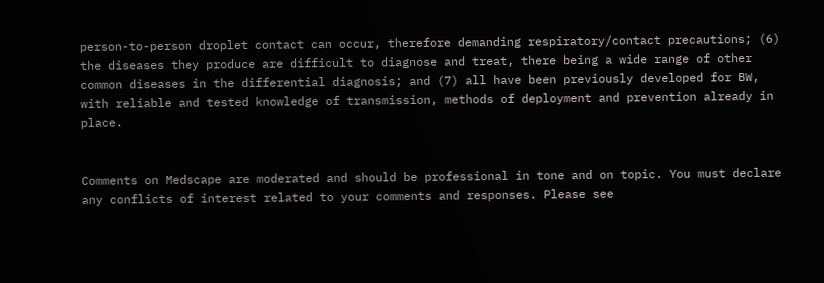person-to-person droplet contact can occur, therefore demanding respiratory/contact precautions; (6) the diseases they produce are difficult to diagnose and treat, there being a wide range of other common diseases in the differential diagnosis; and (7) all have been previously developed for BW, with reliable and tested knowledge of transmission, methods of deployment and prevention already in place.


Comments on Medscape are moderated and should be professional in tone and on topic. You must declare any conflicts of interest related to your comments and responses. Please see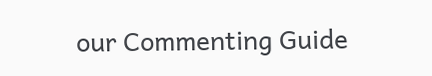our Commenting Guide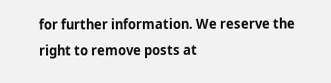for further information. We reserve the right to remove posts at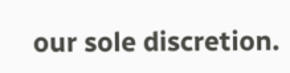our sole discretion.